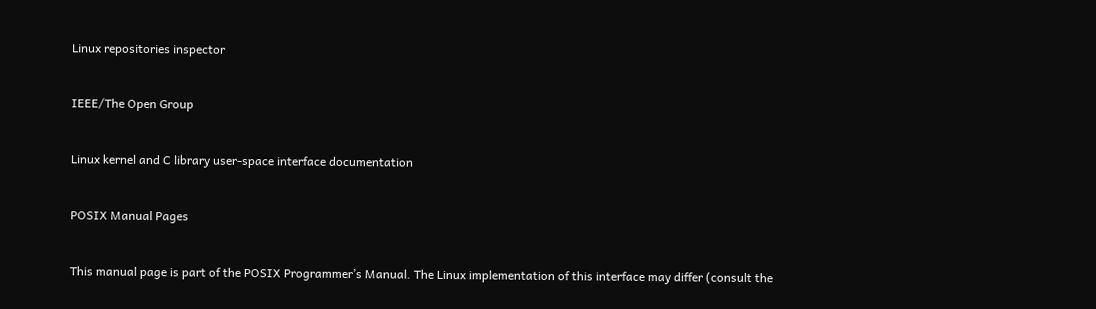Linux repositories inspector


IEEE/The Open Group


Linux kernel and C library user-space interface documentation


POSIX Manual Pages


This manual page is part of the POSIX Programmer’s Manual. The Linux implementation of this interface may differ (consult the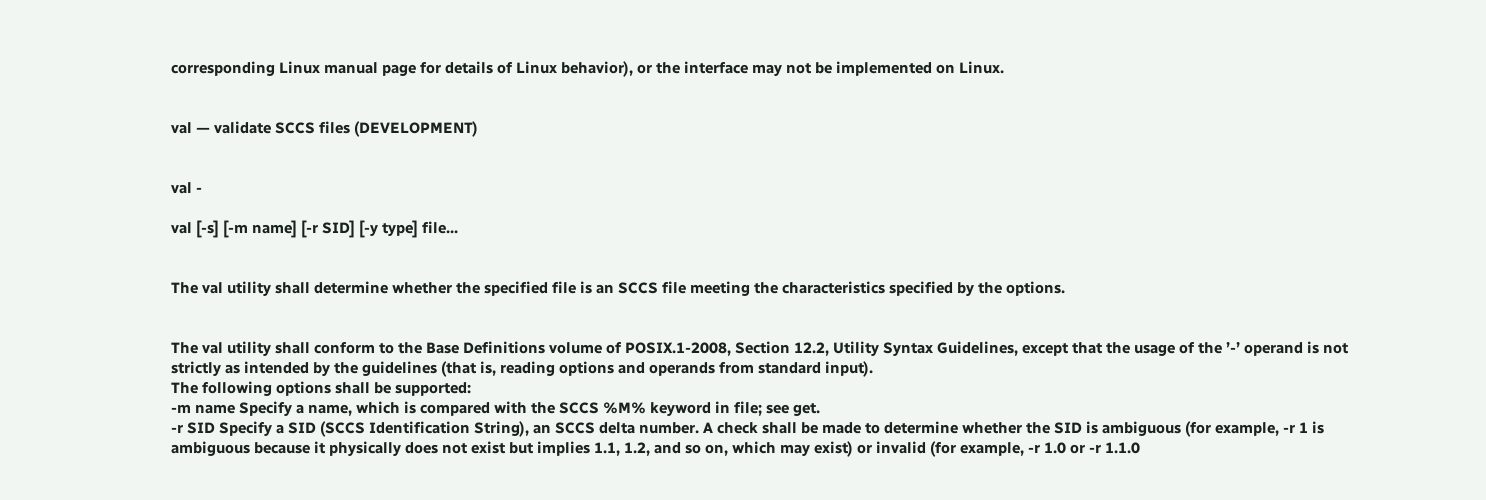corresponding Linux manual page for details of Linux behavior), or the interface may not be implemented on Linux.


val — validate SCCS files (DEVELOPMENT)


val -

val [-s] [-m name] [-r SID] [-y type] file...


The val utility shall determine whether the specified file is an SCCS file meeting the characteristics specified by the options.


The val utility shall conform to the Base Definitions volume of POSIX.1-2008, Section 12.2, Utility Syntax Guidelines, except that the usage of the ’-’ operand is not strictly as intended by the guidelines (that is, reading options and operands from standard input).
The following options shall be supported:
-m name Specify a name, which is compared with the SCCS %M% keyword in file; see get.
-r SID Specify a SID (SCCS Identification String), an SCCS delta number. A check shall be made to determine whether the SID is ambiguous (for example, -r 1 is ambiguous because it physically does not exist but implies 1.1, 1.2, and so on, which may exist) or invalid (for example, -r 1.0 or -r 1.1.0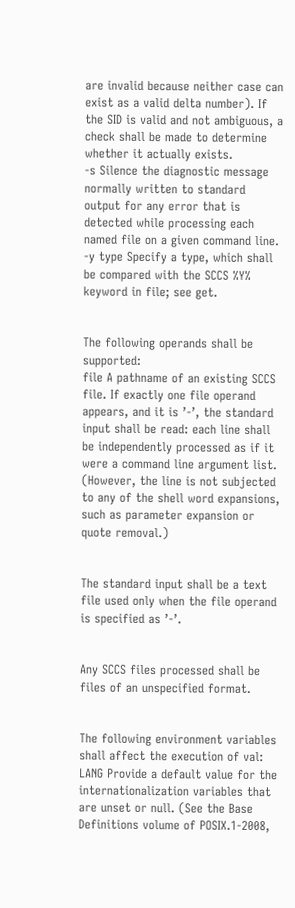are invalid because neither case can exist as a valid delta number). If the SID is valid and not ambiguous, a check shall be made to determine whether it actually exists.
-s Silence the diagnostic message normally written to standard output for any error that is detected while processing each named file on a given command line.
-y type Specify a type, which shall be compared with the SCCS %Y% keyword in file; see get.


The following operands shall be supported:
file A pathname of an existing SCCS file. If exactly one file operand appears, and it is ’-’, the standard input shall be read: each line shall be independently processed as if it were a command line argument list. (However, the line is not subjected to any of the shell word expansions, such as parameter expansion or quote removal.)


The standard input shall be a text file used only when the file operand is specified as ’-’.


Any SCCS files processed shall be files of an unspecified format.


The following environment variables shall affect the execution of val:
LANG Provide a default value for the internationalization variables that are unset or null. (See the Base Definitions volume of POSIX.1-2008,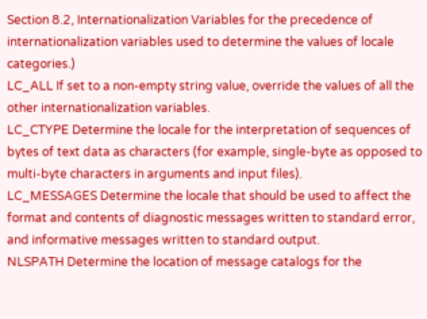Section 8.2, Internationalization Variables for the precedence of internationalization variables used to determine the values of locale categories.)
LC_ALL If set to a non-empty string value, override the values of all the other internationalization variables.
LC_CTYPE Determine the locale for the interpretation of sequences of bytes of text data as characters (for example, single-byte as opposed to multi-byte characters in arguments and input files).
LC_MESSAGES Determine the locale that should be used to affect the format and contents of diagnostic messages written to standard error, and informative messages written to standard output.
NLSPATH Determine the location of message catalogs for the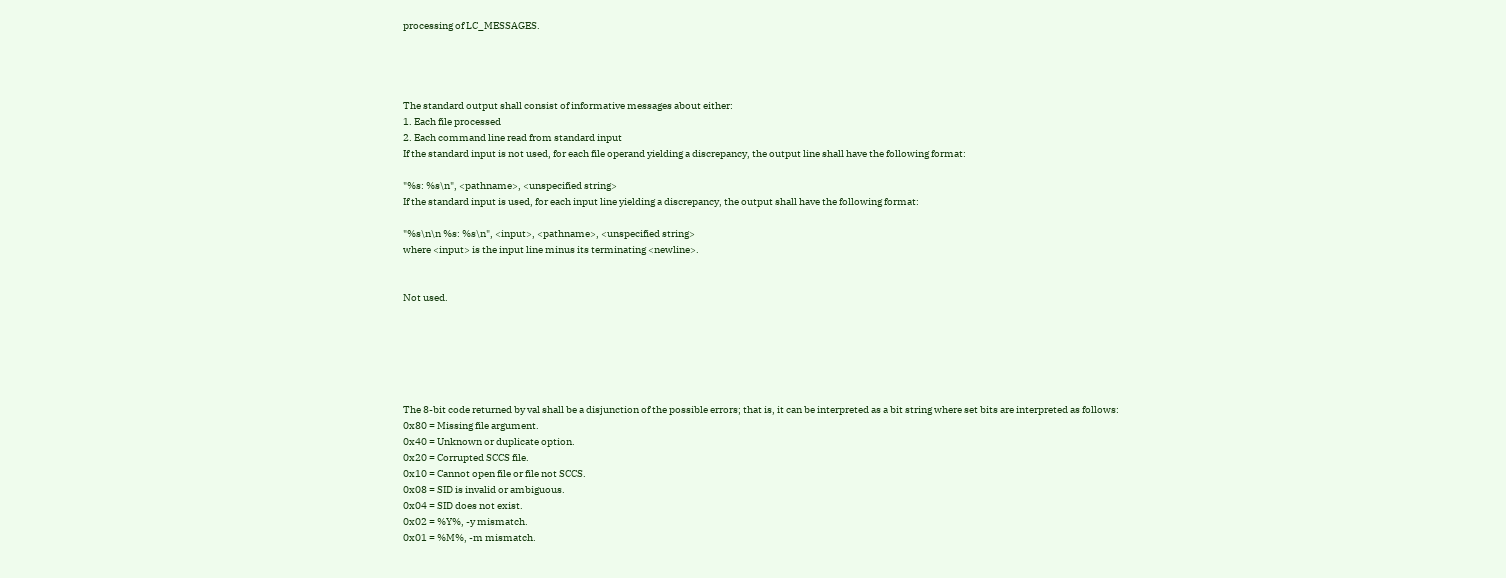processing of LC_MESSAGES.




The standard output shall consist of informative messages about either:
1. Each file processed
2. Each command line read from standard input
If the standard input is not used, for each file operand yielding a discrepancy, the output line shall have the following format:

"%s: %s\n", <pathname>, <unspecified string>
If the standard input is used, for each input line yielding a discrepancy, the output shall have the following format:

"%s\n\n %s: %s\n", <input>, <pathname>, <unspecified string>
where <input> is the input line minus its terminating <newline>.


Not used.






The 8-bit code returned by val shall be a disjunction of the possible errors; that is, it can be interpreted as a bit string where set bits are interpreted as follows:
0x80 = Missing file argument.
0x40 = Unknown or duplicate option.
0x20 = Corrupted SCCS file.
0x10 = Cannot open file or file not SCCS.
0x08 = SID is invalid or ambiguous.
0x04 = SID does not exist.
0x02 = %Y%, -y mismatch.
0x01 = %M%, -m mismatch.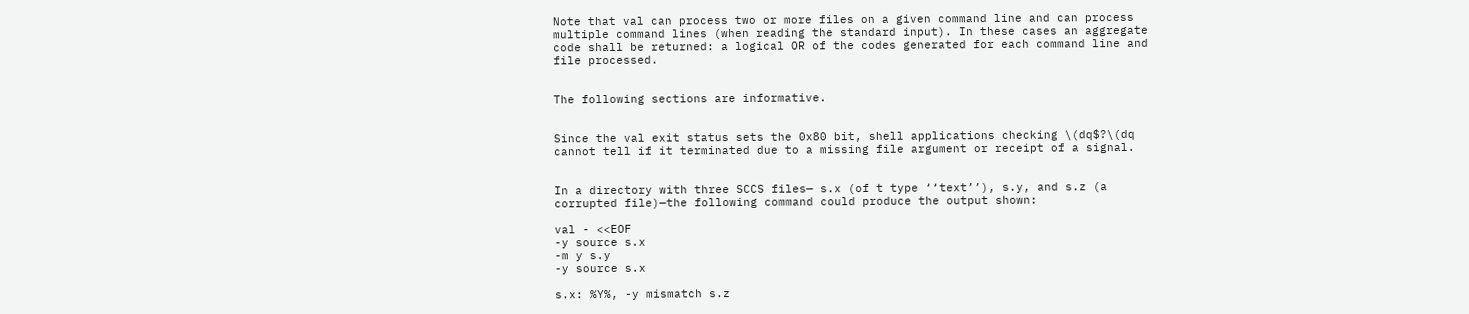Note that val can process two or more files on a given command line and can process multiple command lines (when reading the standard input). In these cases an aggregate code shall be returned: a logical OR of the codes generated for each command line and file processed.


The following sections are informative.


Since the val exit status sets the 0x80 bit, shell applications checking \(dq$?\(dq cannot tell if it terminated due to a missing file argument or receipt of a signal.


In a directory with three SCCS files— s.x (of t type ‘‘text’’), s.y, and s.z (a corrupted file)—the following command could produce the output shown:

val - <<EOF
-y source s.x
-m y s.y
-y source s.x

s.x: %Y%, -y mismatch s.z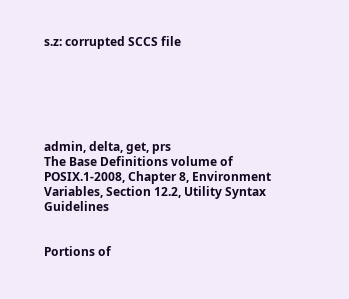s.z: corrupted SCCS file






admin, delta, get, prs
The Base Definitions volume of POSIX.1-2008, Chapter 8, Environment Variables, Section 12.2, Utility Syntax Guidelines


Portions of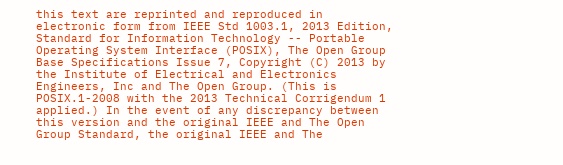this text are reprinted and reproduced in electronic form from IEEE Std 1003.1, 2013 Edition, Standard for Information Technology -- Portable Operating System Interface (POSIX), The Open Group Base Specifications Issue 7, Copyright (C) 2013 by the Institute of Electrical and Electronics Engineers, Inc and The Open Group. (This is POSIX.1-2008 with the 2013 Technical Corrigendum 1 applied.) In the event of any discrepancy between this version and the original IEEE and The Open Group Standard, the original IEEE and The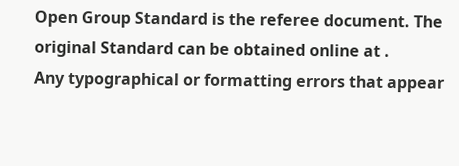Open Group Standard is the referee document. The original Standard can be obtained online at .
Any typographical or formatting errors that appear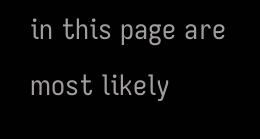in this page are most likely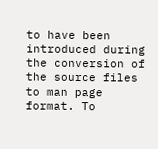to have been introduced during the conversion of the source files to man page format. To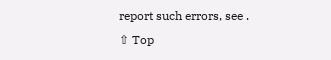report such errors, see .
⇧ Top